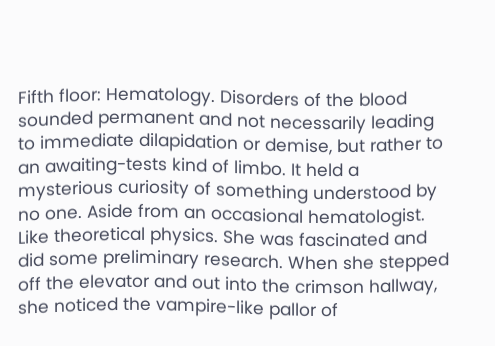Fifth floor: Hematology. Disorders of the blood sounded permanent and not necessarily leading to immediate dilapidation or demise, but rather to an awaiting-tests kind of limbo. It held a mysterious curiosity of something understood by no one. Aside from an occasional hematologist. Like theoretical physics. She was fascinated and did some preliminary research. When she stepped off the elevator and out into the crimson hallway, she noticed the vampire-like pallor of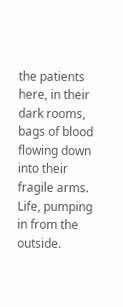the patients here, in their dark rooms, bags of blood flowing down into their fragile arms. Life, pumping in from the outside.